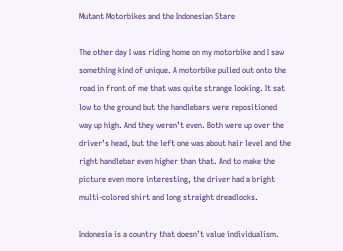Mutant Motorbikes and the Indonesian Stare

The other day I was riding home on my motorbike and I saw something kind of unique. A motorbike pulled out onto the road in front of me that was quite strange looking. It sat low to the ground but the handlebars were repositioned way up high. And they weren’t even. Both were up over the driver’s head, but the left one was about hair level and the right handlebar even higher than that. And to make the picture even more interesting, the driver had a bright multi-colored shirt and long straight dreadlocks.

Indonesia is a country that doesn’t value individualism.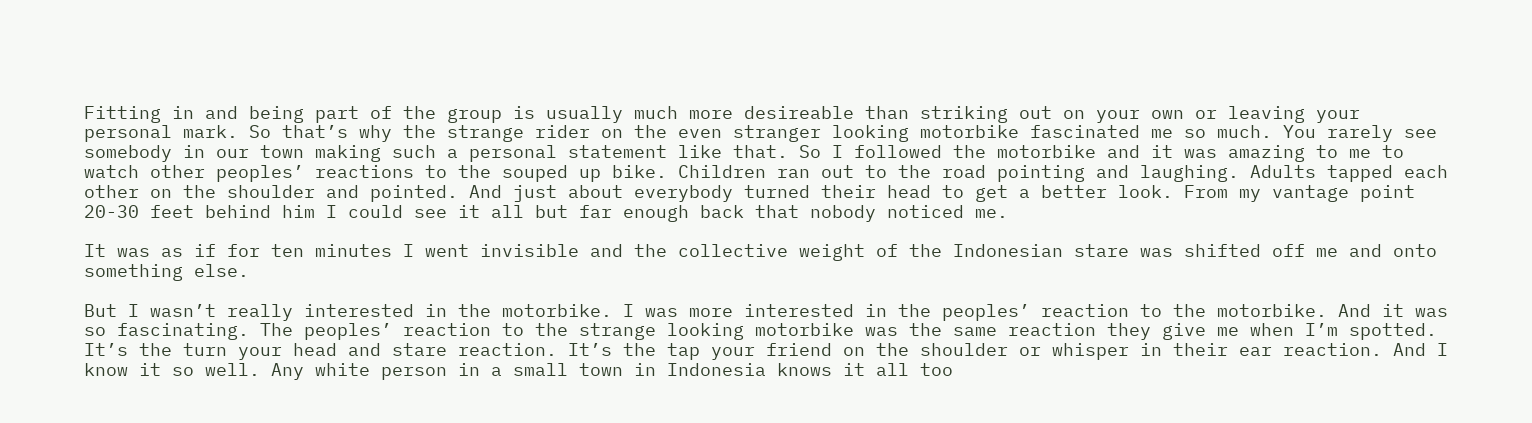Fitting in and being part of the group is usually much more desireable than striking out on your own or leaving your personal mark. So that’s why the strange rider on the even stranger looking motorbike fascinated me so much. You rarely see somebody in our town making such a personal statement like that. So I followed the motorbike and it was amazing to me to watch other peoples’ reactions to the souped up bike. Children ran out to the road pointing and laughing. Adults tapped each other on the shoulder and pointed. And just about everybody turned their head to get a better look. From my vantage point 20-30 feet behind him I could see it all but far enough back that nobody noticed me.

It was as if for ten minutes I went invisible and the collective weight of the Indonesian stare was shifted off me and onto something else.

But I wasn’t really interested in the motorbike. I was more interested in the peoples’ reaction to the motorbike. And it was so fascinating. The peoples’ reaction to the strange looking motorbike was the same reaction they give me when I’m spotted. It’s the turn your head and stare reaction. It’s the tap your friend on the shoulder or whisper in their ear reaction. And I know it so well. Any white person in a small town in Indonesia knows it all too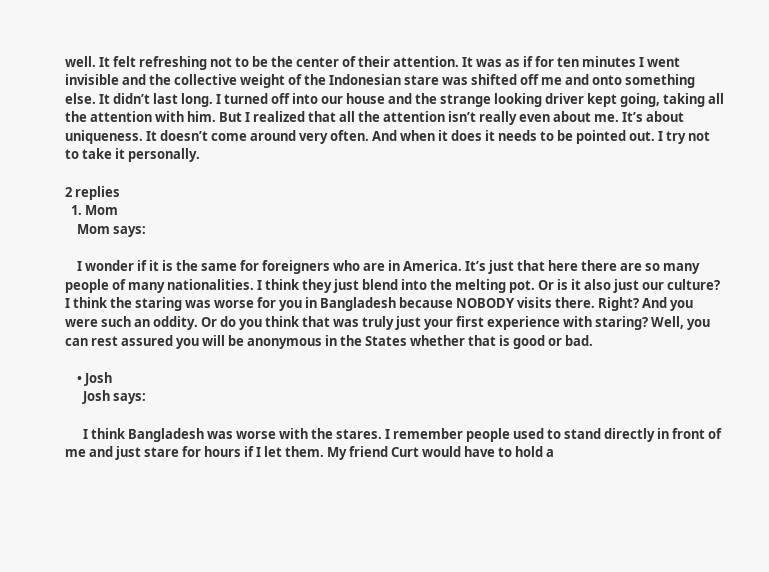well. It felt refreshing not to be the center of their attention. It was as if for ten minutes I went invisible and the collective weight of the Indonesian stare was shifted off me and onto something else. It didn’t last long. I turned off into our house and the strange looking driver kept going, taking all the attention with him. But I realized that all the attention isn’t really even about me. It’s about uniqueness. It doesn’t come around very often. And when it does it needs to be pointed out. I try not to take it personally.

2 replies
  1. Mom
    Mom says:

    I wonder if it is the same for foreigners who are in America. It’s just that here there are so many people of many nationalities. I think they just blend into the melting pot. Or is it also just our culture? I think the staring was worse for you in Bangladesh because NOBODY visits there. Right? And you were such an oddity. Or do you think that was truly just your first experience with staring? Well, you can rest assured you will be anonymous in the States whether that is good or bad.

    • Josh
      Josh says:

      I think Bangladesh was worse with the stares. I remember people used to stand directly in front of me and just stare for hours if I let them. My friend Curt would have to hold a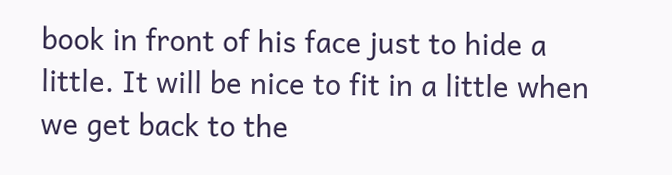book in front of his face just to hide a little. It will be nice to fit in a little when we get back to the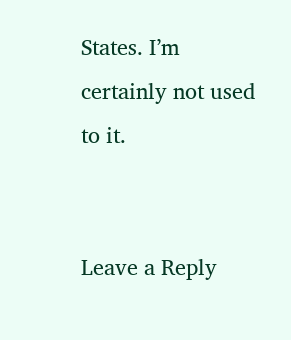States. I’m certainly not used to it.


Leave a Reply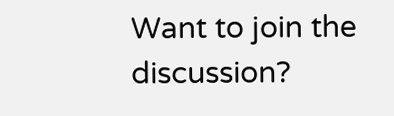Want to join the discussion?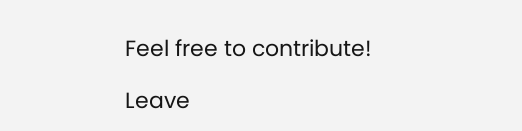Feel free to contribute!

Leave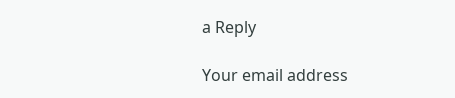a Reply

Your email address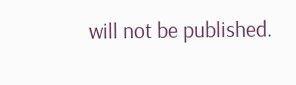will not be published.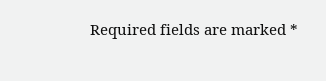Required fields are marked *